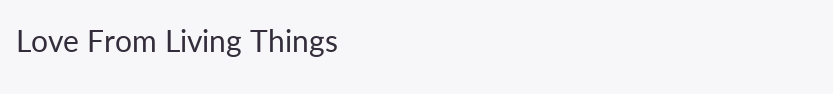Love From Living Things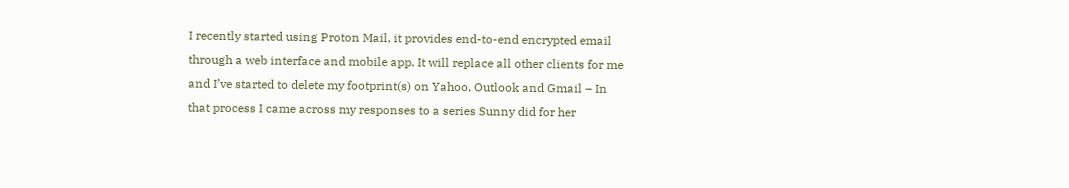I recently started using Proton Mail, it provides end-to-end encrypted email through a web interface and mobile app. It will replace all other clients for me and I’ve started to delete my footprint(s) on Yahoo, Outlook and Gmail – In that process I came across my responses to a series Sunny did for her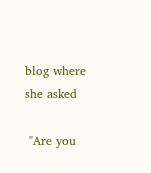blog where she asked

 "Are you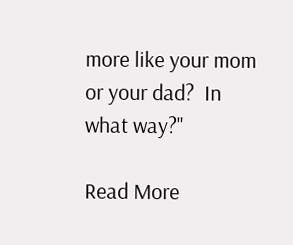more like your mom or your dad?  In what way?"

Read More